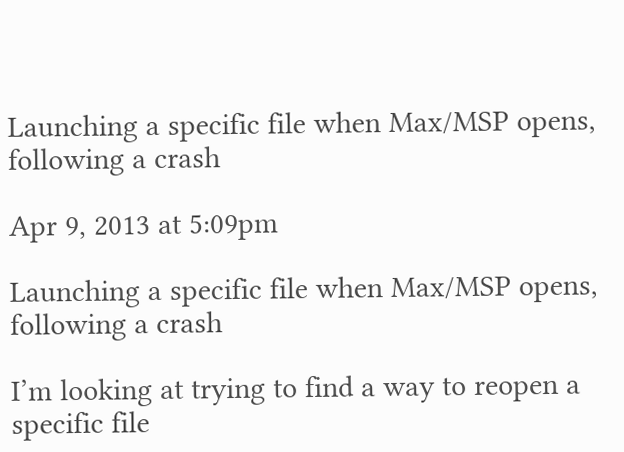Launching a specific file when Max/MSP opens, following a crash

Apr 9, 2013 at 5:09pm

Launching a specific file when Max/MSP opens, following a crash

I’m looking at trying to find a way to reopen a specific file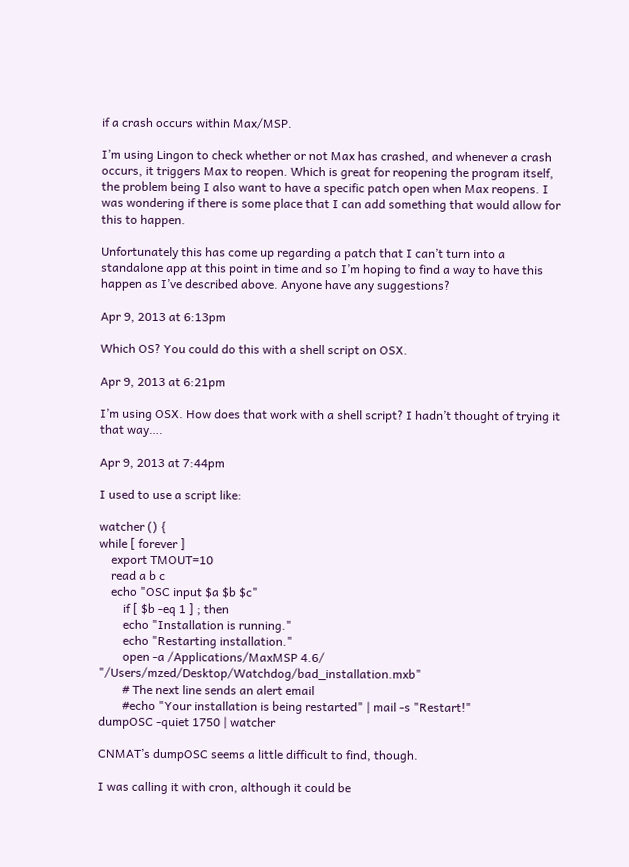if a crash occurs within Max/MSP.

I’m using Lingon to check whether or not Max has crashed, and whenever a crash occurs, it triggers Max to reopen. Which is great for reopening the program itself, the problem being I also want to have a specific patch open when Max reopens. I was wondering if there is some place that I can add something that would allow for this to happen.

Unfortunately this has come up regarding a patch that I can’t turn into a standalone app at this point in time and so I’m hoping to find a way to have this happen as I’ve described above. Anyone have any suggestions?

Apr 9, 2013 at 6:13pm

Which OS? You could do this with a shell script on OSX.

Apr 9, 2013 at 6:21pm

I’m using OSX. How does that work with a shell script? I hadn’t thought of trying it that way….

Apr 9, 2013 at 7:44pm

I used to use a script like:

watcher () {
while [ forever ]
    export TMOUT=10
    read a b c
    echo "OSC input $a $b $c"
        if [ $b -eq 1 ] ; then
        echo "Installation is running."
        echo "Restarting installation."
        open -a /Applications/MaxMSP 4.6/ "/Users/mzed/Desktop/Watchdog/bad_installation.mxb"
        # The next line sends an alert email
        #echo "Your installation is being restarted" | mail -s "Restart!"
dumpOSC -quiet 1750 | watcher

CNMAT’s dumpOSC seems a little difficult to find, though.

I was calling it with cron, although it could be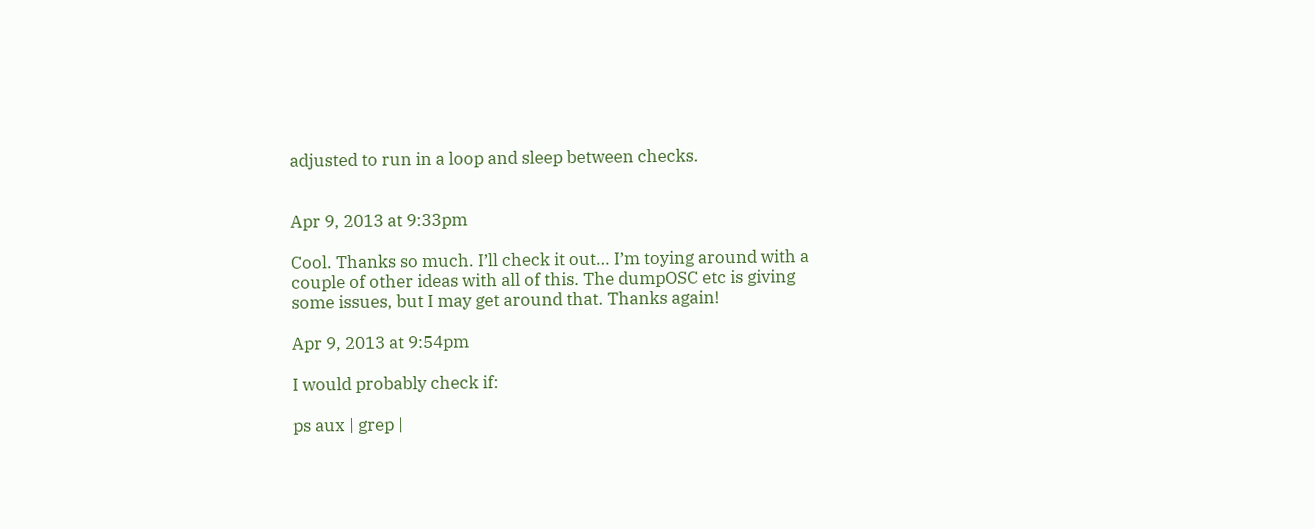adjusted to run in a loop and sleep between checks.


Apr 9, 2013 at 9:33pm

Cool. Thanks so much. I’ll check it out… I’m toying around with a couple of other ideas with all of this. The dumpOSC etc is giving some issues, but I may get around that. Thanks again!

Apr 9, 2013 at 9:54pm

I would probably check if:

ps aux | grep |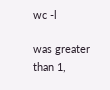wc -l

was greater than 1,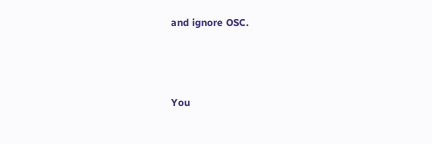and ignore OSC.



You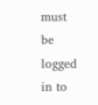must be logged in to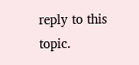reply to this topic.